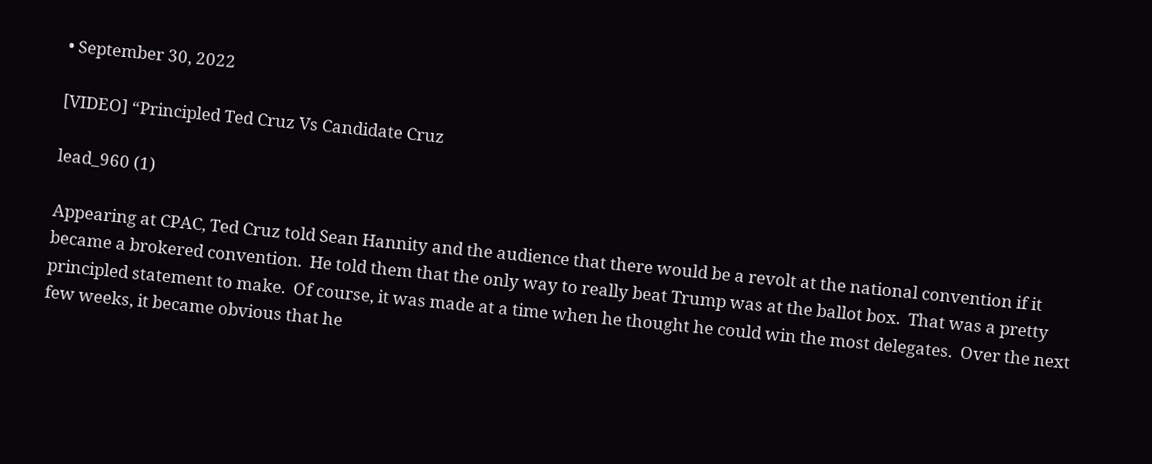• September 30, 2022

[VIDEO] “Principled Ted Cruz Vs Candidate Cruz

lead_960 (1)

Appearing at CPAC, Ted Cruz told Sean Hannity and the audience that there would be a revolt at the national convention if it became a brokered convention.  He told them that the only way to really beat Trump was at the ballot box.  That was a pretty principled statement to make.  Of course, it was made at a time when he thought he could win the most delegates.  Over the next few weeks, it became obvious that he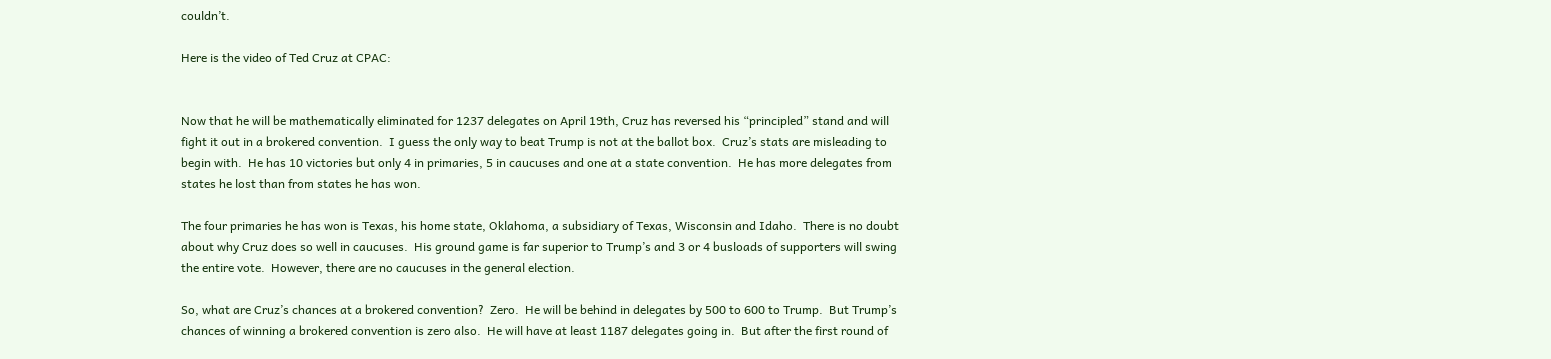couldn’t.

Here is the video of Ted Cruz at CPAC:


Now that he will be mathematically eliminated for 1237 delegates on April 19th, Cruz has reversed his “principled” stand and will fight it out in a brokered convention.  I guess the only way to beat Trump is not at the ballot box.  Cruz’s stats are misleading to begin with.  He has 10 victories but only 4 in primaries, 5 in caucuses and one at a state convention.  He has more delegates from states he lost than from states he has won.

The four primaries he has won is Texas, his home state, Oklahoma, a subsidiary of Texas, Wisconsin and Idaho.  There is no doubt about why Cruz does so well in caucuses.  His ground game is far superior to Trump’s and 3 or 4 busloads of supporters will swing the entire vote.  However, there are no caucuses in the general election.

So, what are Cruz’s chances at a brokered convention?  Zero.  He will be behind in delegates by 500 to 600 to Trump.  But Trump’s chances of winning a brokered convention is zero also.  He will have at least 1187 delegates going in.  But after the first round of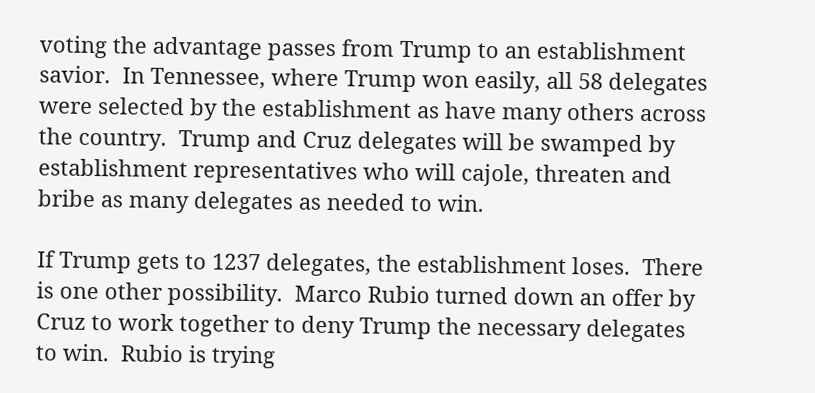voting the advantage passes from Trump to an establishment savior.  In Tennessee, where Trump won easily, all 58 delegates were selected by the establishment as have many others across the country.  Trump and Cruz delegates will be swamped by establishment representatives who will cajole, threaten and bribe as many delegates as needed to win.

If Trump gets to 1237 delegates, the establishment loses.  There is one other possibility.  Marco Rubio turned down an offer by Cruz to work together to deny Trump the necessary delegates to win.  Rubio is trying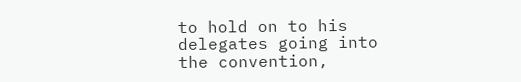to hold on to his delegates going into the convention,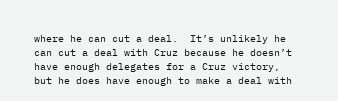where he can cut a deal.  It’s unlikely he can cut a deal with Cruz because he doesn’t have enough delegates for a Cruz victory, but he does have enough to make a deal with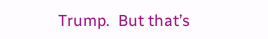Trump.  But that’s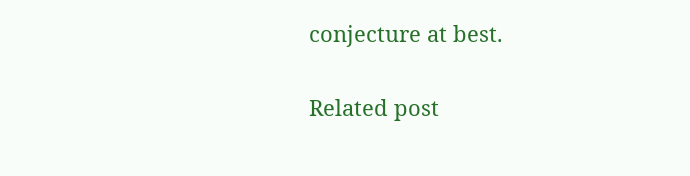conjecture at best.

Related post